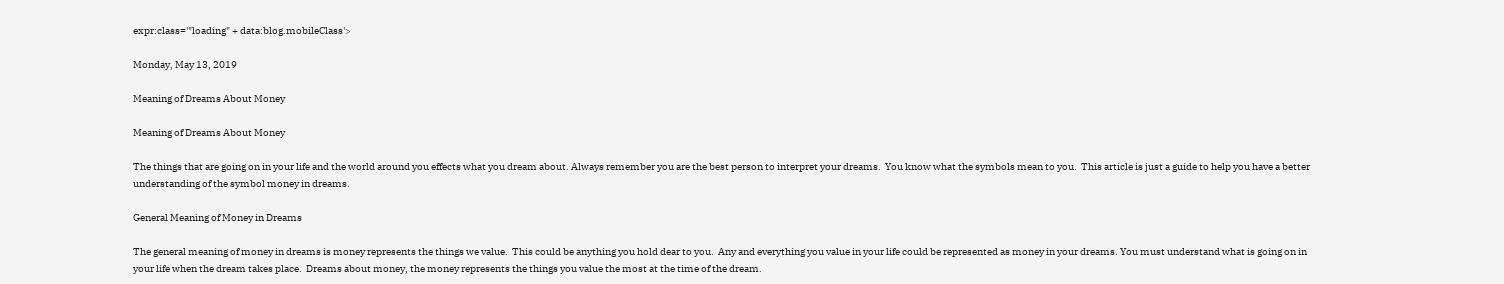expr:class='"loading" + data:blog.mobileClass'>

Monday, May 13, 2019

Meaning of Dreams About Money

Meaning of Dreams About Money

The things that are going on in your life and the world around you effects what you dream about. Always remember you are the best person to interpret your dreams.  You know what the symbols mean to you.  This article is just a guide to help you have a better understanding of the symbol money in dreams.

General Meaning of Money in Dreams

The general meaning of money in dreams is money represents the things we value.  This could be anything you hold dear to you.  Any and everything you value in your life could be represented as money in your dreams. You must understand what is going on in your life when the dream takes place.  Dreams about money, the money represents the things you value the most at the time of the dream.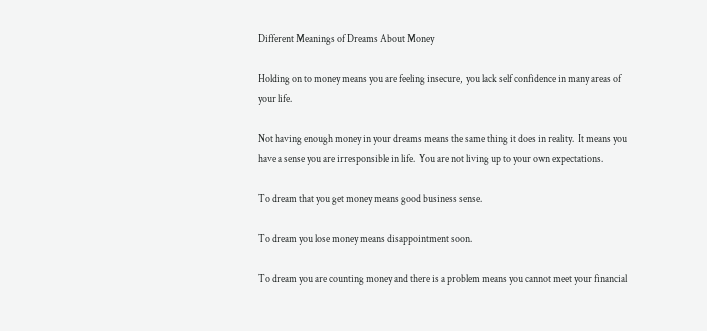Different Meanings of Dreams About Money

Holding on to money means you are feeling insecure,  you lack self confidence in many areas of your life.

Not having enough money in your dreams means the same thing it does in reality.  It means you have a sense you are irresponsible in life.  You are not living up to your own expectations.

To dream that you get money means good business sense.

To dream you lose money means disappointment soon.

To dream you are counting money and there is a problem means you cannot meet your financial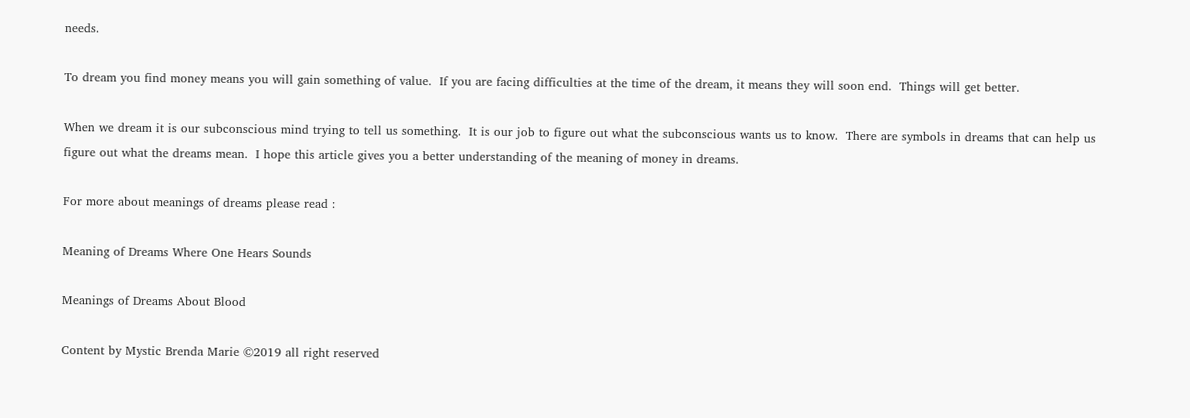needs.

To dream you find money means you will gain something of value.  If you are facing difficulties at the time of the dream, it means they will soon end.  Things will get better.

When we dream it is our subconscious mind trying to tell us something.  It is our job to figure out what the subconscious wants us to know.  There are symbols in dreams that can help us figure out what the dreams mean.  I hope this article gives you a better understanding of the meaning of money in dreams.

For more about meanings of dreams please read :

Meaning of Dreams Where One Hears Sounds

Meanings of Dreams About Blood

Content by Mystic Brenda Marie ©2019 all right reserved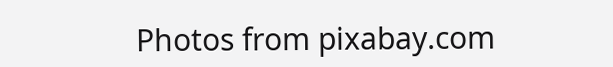Photos from pixabay.com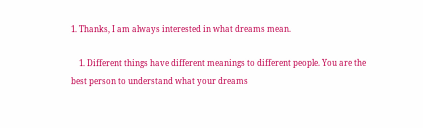1. Thanks, I am always interested in what dreams mean.

    1. Different things have different meanings to different people. You are the best person to understand what your dreams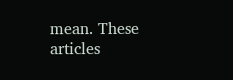mean. These articles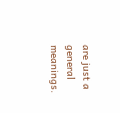are just a general meanings.